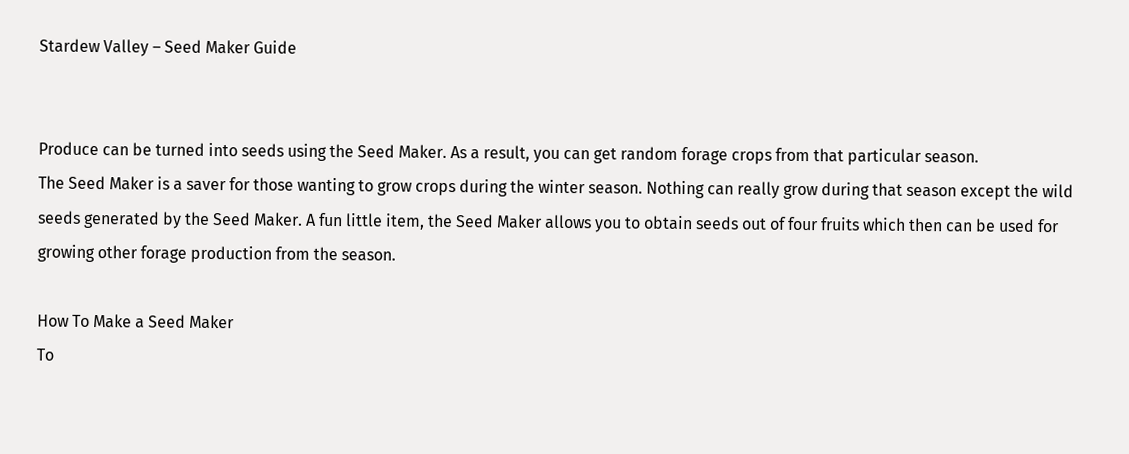Stardew Valley – Seed Maker Guide


Produce can be turned into seeds using the Seed Maker. As a result, you can get random forage crops from that particular season.
The Seed Maker is a saver for those wanting to grow crops during the winter season. Nothing can really grow during that season except the wild seeds generated by the Seed Maker. A fun little item, the Seed Maker allows you to obtain seeds out of four fruits which then can be used for growing other forage production from the season.

How To Make a Seed Maker
To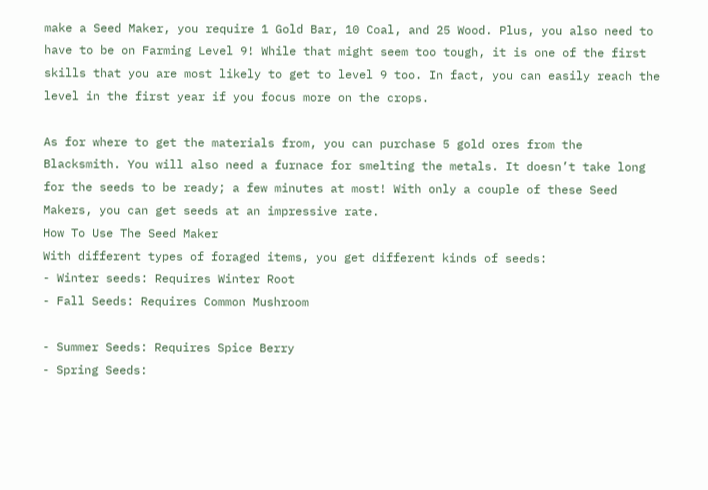make a Seed Maker, you require 1 Gold Bar, 10 Coal, and 25 Wood. Plus, you also need to have to be on Farming Level 9! While that might seem too tough, it is one of the first skills that you are most likely to get to level 9 too. In fact, you can easily reach the level in the first year if you focus more on the crops.

As for where to get the materials from, you can purchase 5 gold ores from the Blacksmith. You will also need a furnace for smelting the metals. It doesn’t take long for the seeds to be ready; a few minutes at most! With only a couple of these Seed Makers, you can get seeds at an impressive rate.
How To Use The Seed Maker
With different types of foraged items, you get different kinds of seeds:
- Winter seeds: Requires Winter Root
- Fall Seeds: Requires Common Mushroom

- Summer Seeds: Requires Spice Berry
- Spring Seeds: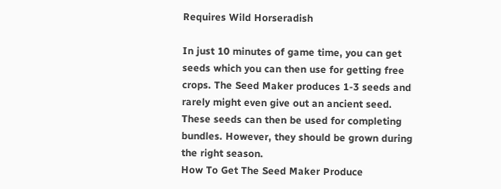Requires Wild Horseradish

In just 10 minutes of game time, you can get seeds which you can then use for getting free crops. The Seed Maker produces 1-3 seeds and rarely might even give out an ancient seed. These seeds can then be used for completing bundles. However, they should be grown during the right season.
How To Get The Seed Maker Produce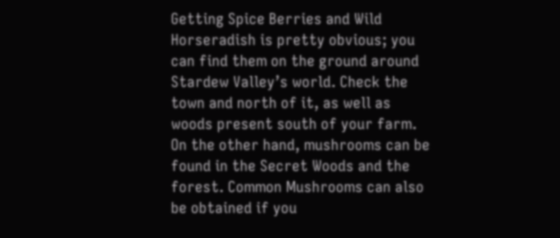Getting Spice Berries and Wild Horseradish is pretty obvious; you can find them on the ground around Stardew Valley’s world. Check the town and north of it, as well as woods present south of your farm. On the other hand, mushrooms can be found in the Secret Woods and the forest. Common Mushrooms can also be obtained if you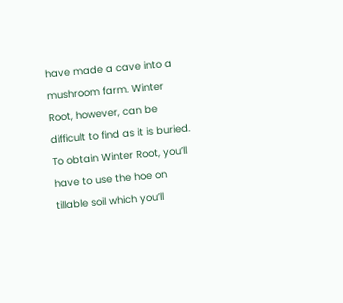have made a cave into a mushroom farm. Winter Root, however, can be difficult to find as it is buried. To obtain Winter Root, you’ll have to use the hoe on tillable soil which you’ll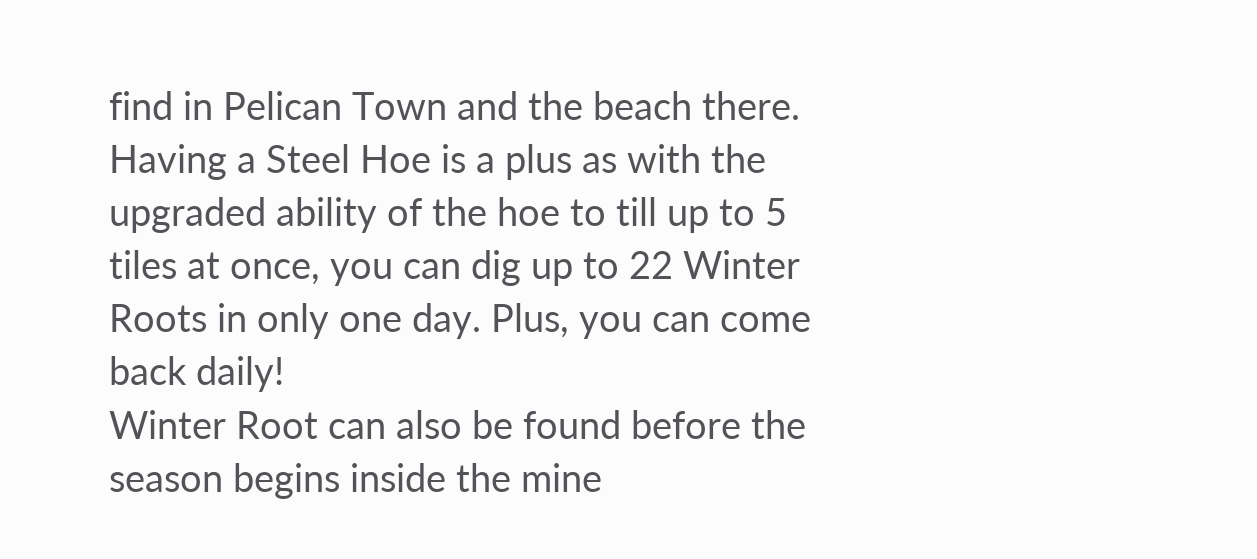find in Pelican Town and the beach there.
Having a Steel Hoe is a plus as with the upgraded ability of the hoe to till up to 5 tiles at once, you can dig up to 22 Winter Roots in only one day. Plus, you can come back daily!
Winter Root can also be found before the season begins inside the mine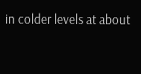in colder levels at about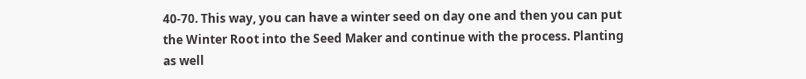40-70. This way, you can have a winter seed on day one and then you can put the Winter Root into the Seed Maker and continue with the process. Planting as well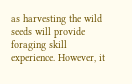as harvesting the wild seeds will provide foraging skill experience. However, it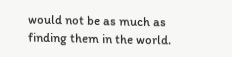would not be as much as finding them in the world.